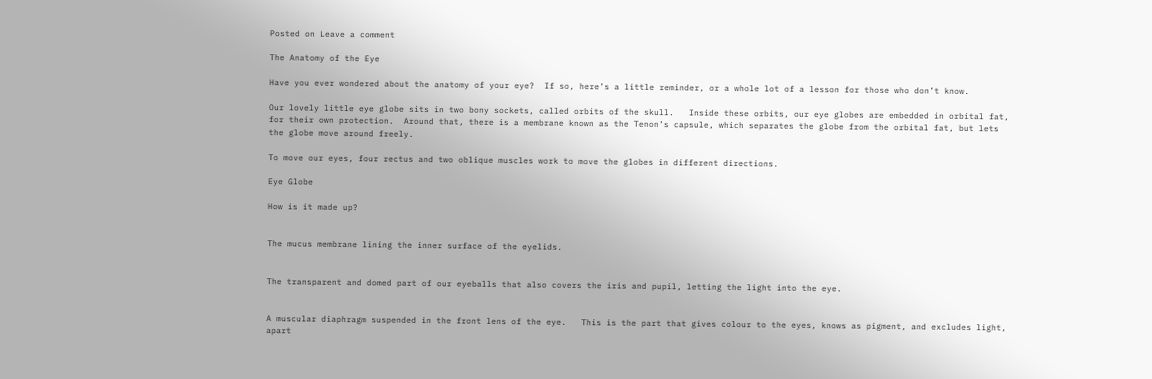Posted on Leave a comment

The Anatomy of the Eye

Have you ever wondered about the anatomy of your eye?  If so, here’s a little reminder, or a whole lot of a lesson for those who don’t know.

Our lovely little eye globe sits in two bony sockets, called orbits of the skull.   Inside these orbits, our eye globes are embedded in orbital fat, for their own protection.  Around that, there is a membrane known as the Tenon’s capsule, which separates the globe from the orbital fat, but lets the globe move around freely.

To move our eyes, four rectus and two oblique muscles work to move the globes in different directions.

Eye Globe

How is it made up?


The mucus membrane lining the inner surface of the eyelids.


The transparent and domed part of our eyeballs that also covers the iris and pupil, letting the light into the eye.


A muscular diaphragm suspended in the front lens of the eye.   This is the part that gives colour to the eyes, knows as pigment, and excludes light, apart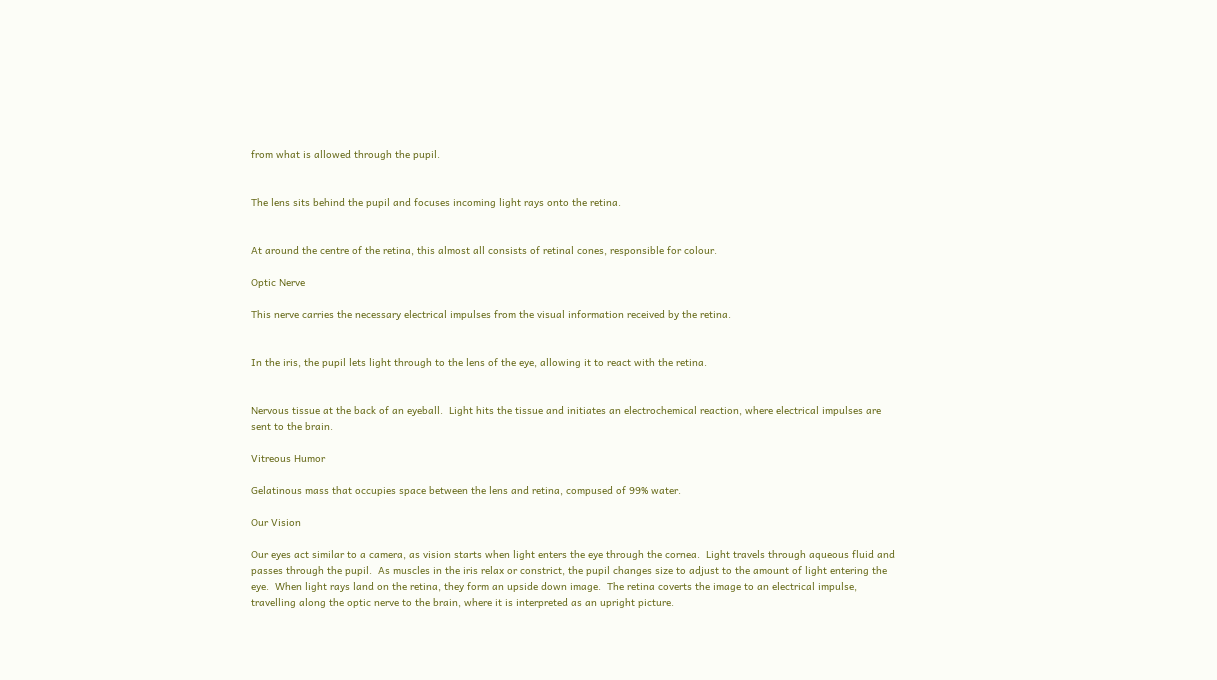from what is allowed through the pupil.


The lens sits behind the pupil and focuses incoming light rays onto the retina.


At around the centre of the retina, this almost all consists of retinal cones, responsible for colour.

Optic Nerve

This nerve carries the necessary electrical impulses from the visual information received by the retina.


In the iris, the pupil lets light through to the lens of the eye, allowing it to react with the retina.


Nervous tissue at the back of an eyeball.  Light hits the tissue and initiates an electrochemical reaction, where electrical impulses are sent to the brain.

Vitreous Humor

Gelatinous mass that occupies space between the lens and retina, compused of 99% water.

Our Vision

Our eyes act similar to a camera, as vision starts when light enters the eye through the cornea.  Light travels through aqueous fluid and passes through the pupil.  As muscles in the iris relax or constrict, the pupil changes size to adjust to the amount of light entering the eye.  When light rays land on the retina, they form an upside down image.  The retina coverts the image to an electrical impulse, travelling along the optic nerve to the brain, where it is interpreted as an upright picture.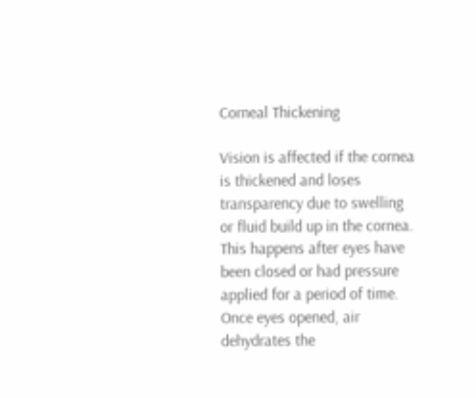Corneal Thickening

Vision is affected if the cornea is thickened and loses transparency due to swelling or fluid build up in the cornea.  This happens after eyes have been closed or had pressure applied for a period of time.  Once eyes opened, air dehydrates the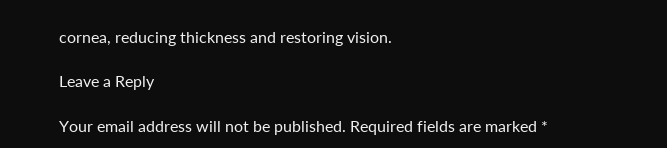cornea, reducing thickness and restoring vision.

Leave a Reply

Your email address will not be published. Required fields are marked *